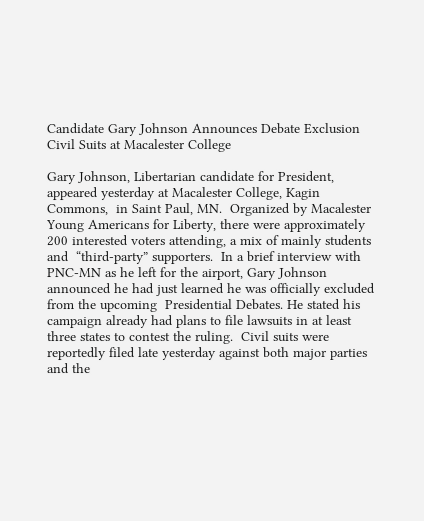Candidate Gary Johnson Announces Debate Exclusion Civil Suits at Macalester College

Gary Johnson, Libertarian candidate for President, appeared yesterday at Macalester College, Kagin Commons,  in Saint Paul, MN.  Organized by Macalester Young Americans for Liberty, there were approximately 200 interested voters attending, a mix of mainly students and  “third-party” supporters.  In a brief interview with PNC-MN as he left for the airport, Gary Johnson announced he had just learned he was officially excluded from the upcoming  Presidential Debates. He stated his campaign already had plans to file lawsuits in at least three states to contest the ruling.  Civil suits were reportedly filed late yesterday against both major parties and the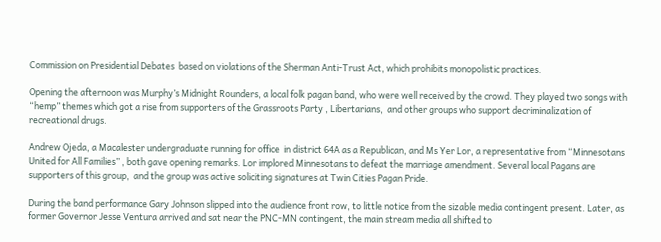Commission on Presidential Debates  based on violations of the Sherman Anti-Trust Act, which prohibits monopolistic practices.

Opening the afternoon was Murphy’s Midnight Rounders, a local folk pagan band, who were well received by the crowd. They played two songs with “hemp” themes which got a rise from supporters of the Grassroots Party , Libertarians,  and other groups who support decriminalization of recreational drugs.

Andrew Ojeda, a Macalester undergraduate running for office  in district 64A as a Republican, and Ms Yer Lor, a representative from “Minnesotans United for All Families” , both gave opening remarks. Lor implored Minnesotans to defeat the marriage amendment. Several local Pagans are supporters of this group,  and the group was active soliciting signatures at Twin Cities Pagan Pride.

During the band performance Gary Johnson slipped into the audience front row, to little notice from the sizable media contingent present. Later, as former Governor Jesse Ventura arrived and sat near the PNC-MN contingent, the main stream media all shifted to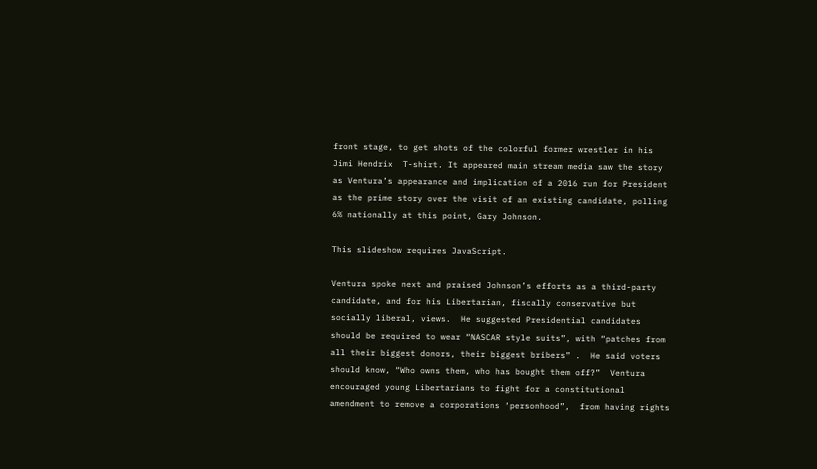front stage, to get shots of the colorful former wrestler in his Jimi Hendrix  T-shirt. It appeared main stream media saw the story as Ventura’s appearance and implication of a 2016 run for President as the prime story over the visit of an existing candidate, polling 6% nationally at this point, Gary Johnson.

This slideshow requires JavaScript.

Ventura spoke next and praised Johnson’s efforts as a third-party candidate, and for his Libertarian, fiscally conservative but socially liberal, views.  He suggested Presidential candidates should be required to wear “NASCAR style suits”, with “patches from all their biggest donors, their biggest bribers” .  He said voters  should know, “Who owns them, who has bought them off?”  Ventura encouraged young Libertarians to fight for a constitutional amendment to remove a corporations ‘personhood”,  from having rights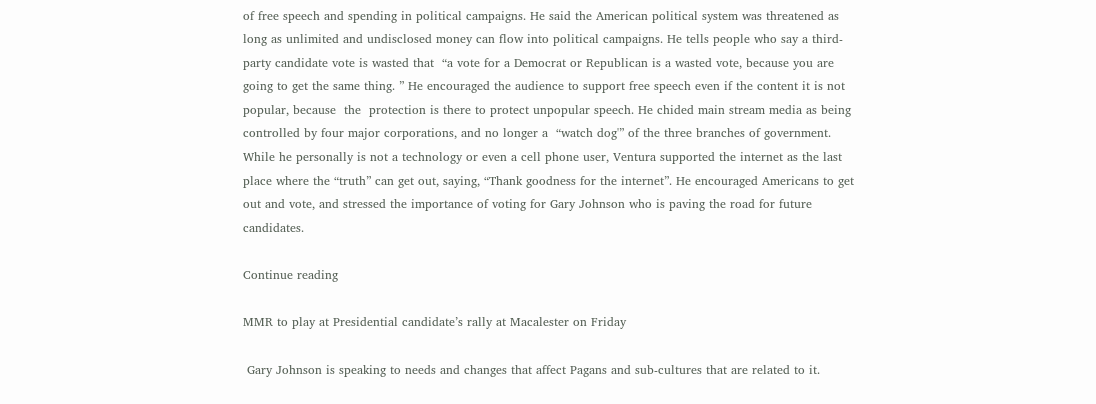of free speech and spending in political campaigns. He said the American political system was threatened as long as unlimited and undisclosed money can flow into political campaigns. He tells people who say a third-party candidate vote is wasted that  “a vote for a Democrat or Republican is a wasted vote, because you are going to get the same thing. ” He encouraged the audience to support free speech even if the content it is not popular, because  the  protection is there to protect unpopular speech. He chided main stream media as being controlled by four major corporations, and no longer a  “watch dog'” of the three branches of government. While he personally is not a technology or even a cell phone user, Ventura supported the internet as the last place where the “truth” can get out, saying, “Thank goodness for the internet”. He encouraged Americans to get out and vote, and stressed the importance of voting for Gary Johnson who is paving the road for future candidates.

Continue reading

MMR to play at Presidential candidate’s rally at Macalester on Friday

 Gary Johnson is speaking to needs and changes that affect Pagans and sub-cultures that are related to it.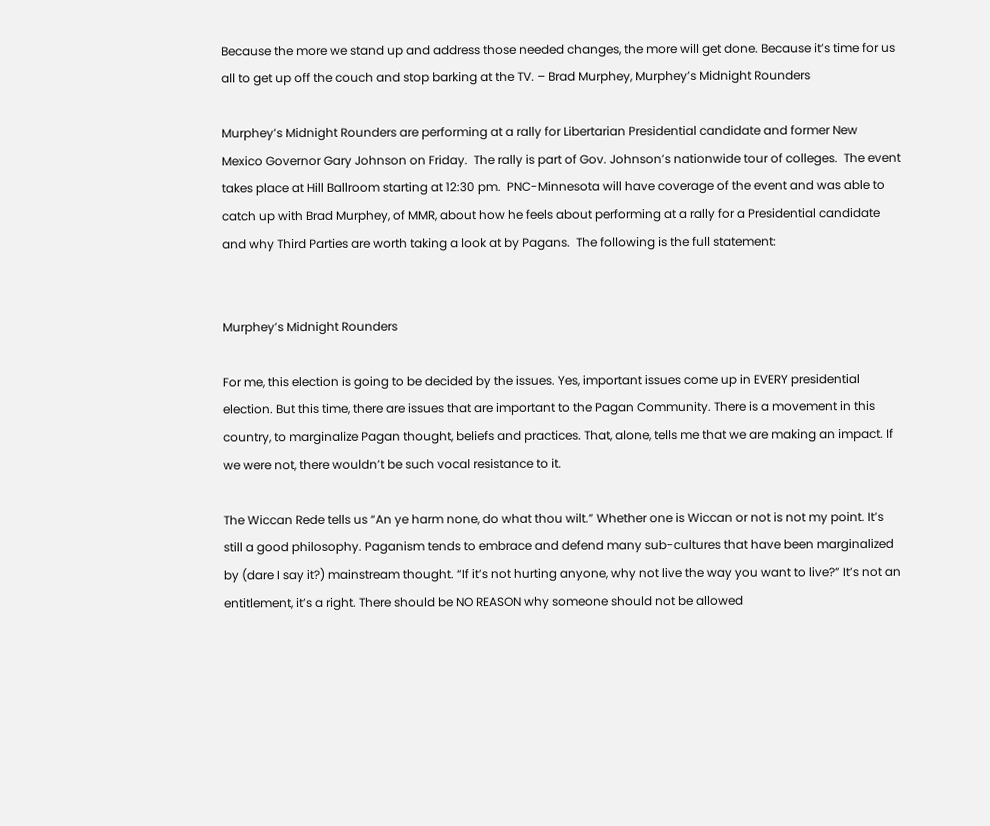Because the more we stand up and address those needed changes, the more will get done. Because it’s time for us all to get up off the couch and stop barking at the TV. – Brad Murphey, Murphey’s Midnight Rounders

Murphey’s Midnight Rounders are performing at a rally for Libertarian Presidential candidate and former New Mexico Governor Gary Johnson on Friday.  The rally is part of Gov. Johnson’s nationwide tour of colleges.  The event takes place at Hill Ballroom starting at 12:30 pm.  PNC-Minnesota will have coverage of the event and was able to catch up with Brad Murphey, of MMR, about how he feels about performing at a rally for a Presidential candidate and why Third Parties are worth taking a look at by Pagans.  The following is the full statement:


Murphey’s Midnight Rounders

For me, this election is going to be decided by the issues. Yes, important issues come up in EVERY presidential election. But this time, there are issues that are important to the Pagan Community. There is a movement in this country, to marginalize Pagan thought, beliefs and practices. That, alone, tells me that we are making an impact. If we were not, there wouldn’t be such vocal resistance to it.

The Wiccan Rede tells us “An ye harm none, do what thou wilt.” Whether one is Wiccan or not is not my point. It’s still a good philosophy. Paganism tends to embrace and defend many sub-cultures that have been marginalized by (dare I say it?) mainstream thought. “If it’s not hurting anyone, why not live the way you want to live?” It’s not an entitlement, it’s a right. There should be NO REASON why someone should not be allowed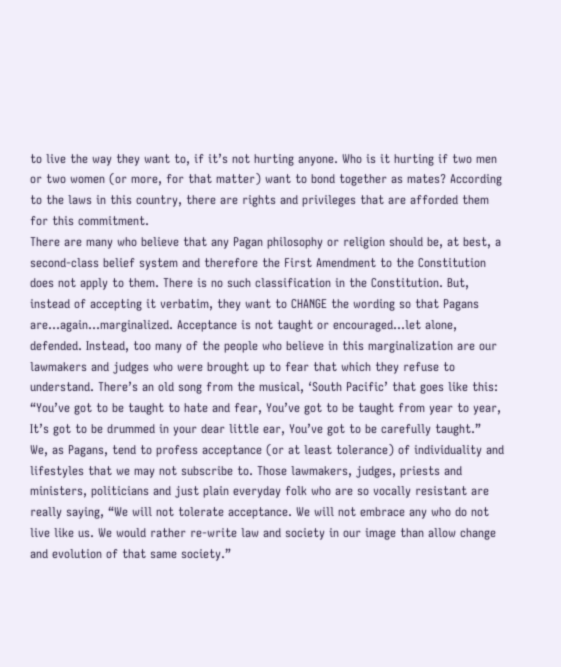to live the way they want to, if it’s not hurting anyone. Who is it hurting if two men or two women (or more, for that matter) want to bond together as mates? According to the laws in this country, there are rights and privileges that are afforded them for this commitment.
There are many who believe that any Pagan philosophy or religion should be, at best, a second-class belief system and therefore the First Amendment to the Constitution does not apply to them. There is no such classification in the Constitution. But, instead of accepting it verbatim, they want to CHANGE the wording so that Pagans are…again…marginalized. Acceptance is not taught or encouraged…let alone, defended. Instead, too many of the people who believe in this marginalization are our lawmakers and judges who were brought up to fear that which they refuse to understand. There’s an old song from the musical, ‘South Pacific’ that goes like this: “You’ve got to be taught to hate and fear, You’ve got to be taught from year to year, It’s got to be drummed in your dear little ear, You’ve got to be carefully taught.”
We, as Pagans, tend to profess acceptance (or at least tolerance) of individuality and lifestyles that we may not subscribe to. Those lawmakers, judges, priests and ministers, politicians and just plain everyday folk who are so vocally resistant are really saying, “We will not tolerate acceptance. We will not embrace any who do not live like us. We would rather re-write law and society in our image than allow change and evolution of that same society.”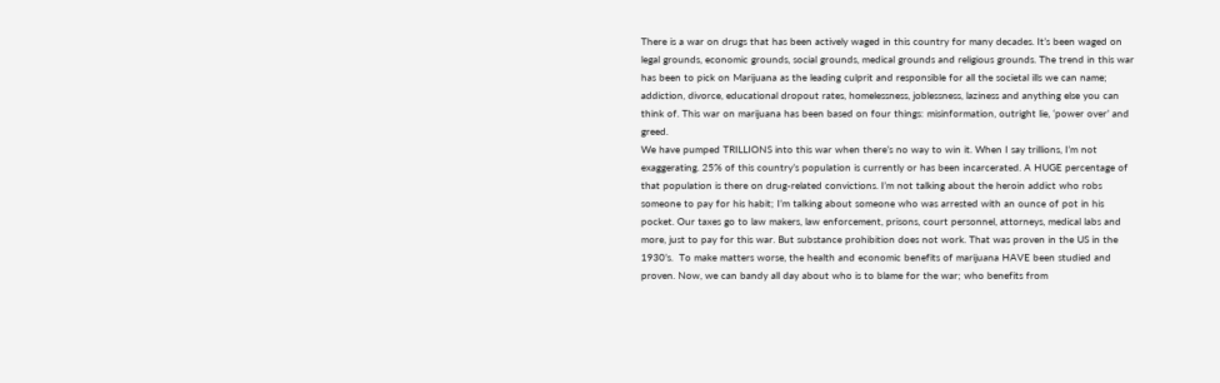There is a war on drugs that has been actively waged in this country for many decades. It’s been waged on legal grounds, economic grounds, social grounds, medical grounds and religious grounds. The trend in this war has been to pick on Marijuana as the leading culprit and responsible for all the societal ills we can name; addiction, divorce, educational dropout rates, homelessness, joblessness, laziness and anything else you can think of. This war on marijuana has been based on four things: misinformation, outright lie, ‘power over’ and greed.
We have pumped TRILLIONS into this war when there’s no way to win it. When I say trillions, I’m not exaggerating. 25% of this country’s population is currently or has been incarcerated. A HUGE percentage of that population is there on drug-related convictions. I’m not talking about the heroin addict who robs someone to pay for his habit; I’m talking about someone who was arrested with an ounce of pot in his pocket. Our taxes go to law makers, law enforcement, prisons, court personnel, attorneys, medical labs and more, just to pay for this war. But substance prohibition does not work. That was proven in the US in the 1930’s.  To make matters worse, the health and economic benefits of marijuana HAVE been studied and proven. Now, we can bandy all day about who is to blame for the war; who benefits from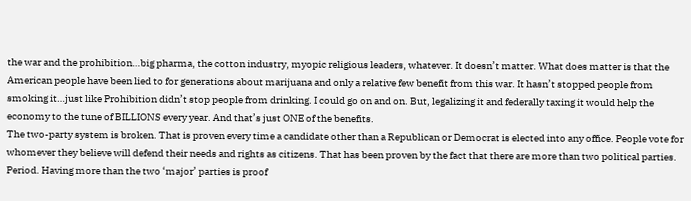the war and the prohibition…big pharma, the cotton industry, myopic religious leaders, whatever. It doesn’t matter. What does matter is that the American people have been lied to for generations about marijuana and only a relative few benefit from this war. It hasn’t stopped people from smoking it…just like Prohibition didn’t stop people from drinking. I could go on and on. But, legalizing it and federally taxing it would help the economy to the tune of BILLIONS every year. And that’s just ONE of the benefits.
The two-party system is broken. That is proven every time a candidate other than a Republican or Democrat is elected into any office. People vote for whomever they believe will defend their needs and rights as citizens. That has been proven by the fact that there are more than two political parties. Period. Having more than the two ‘major’ parties is proof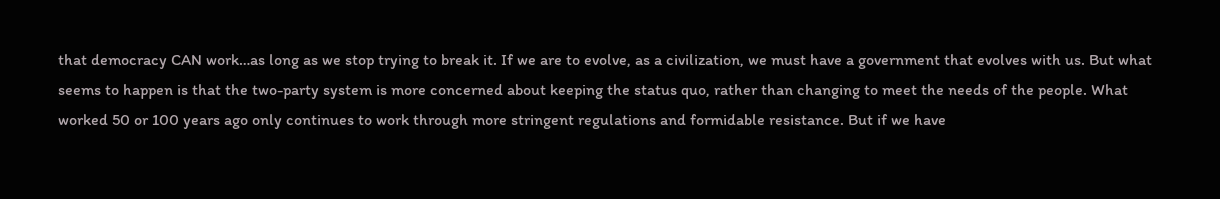that democracy CAN work…as long as we stop trying to break it. If we are to evolve, as a civilization, we must have a government that evolves with us. But what seems to happen is that the two-party system is more concerned about keeping the status quo, rather than changing to meet the needs of the people. What worked 50 or 100 years ago only continues to work through more stringent regulations and formidable resistance. But if we have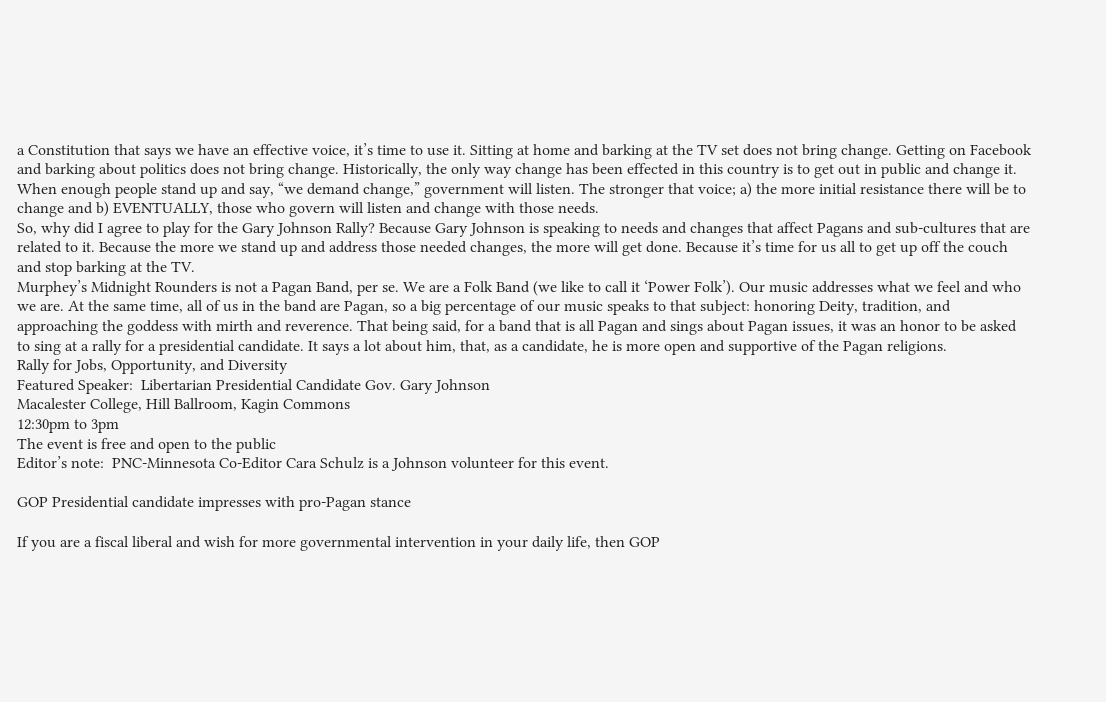a Constitution that says we have an effective voice, it’s time to use it. Sitting at home and barking at the TV set does not bring change. Getting on Facebook and barking about politics does not bring change. Historically, the only way change has been effected in this country is to get out in public and change it. When enough people stand up and say, “we demand change,” government will listen. The stronger that voice; a) the more initial resistance there will be to change and b) EVENTUALLY, those who govern will listen and change with those needs.
So, why did I agree to play for the Gary Johnson Rally? Because Gary Johnson is speaking to needs and changes that affect Pagans and sub-cultures that are related to it. Because the more we stand up and address those needed changes, the more will get done. Because it’s time for us all to get up off the couch and stop barking at the TV.
Murphey’s Midnight Rounders is not a Pagan Band, per se. We are a Folk Band (we like to call it ‘Power Folk’). Our music addresses what we feel and who we are. At the same time, all of us in the band are Pagan, so a big percentage of our music speaks to that subject: honoring Deity, tradition, and approaching the goddess with mirth and reverence. That being said, for a band that is all Pagan and sings about Pagan issues, it was an honor to be asked to sing at a rally for a presidential candidate. It says a lot about him, that, as a candidate, he is more open and supportive of the Pagan religions.
Rally for Jobs, Opportunity, and Diversity
Featured Speaker:  Libertarian Presidential Candidate Gov. Gary Johnson
Macalester College, Hill Ballroom, Kagin Commons
12:30pm to 3pm
The event is free and open to the public
Editor’s note:  PNC-Minnesota Co-Editor Cara Schulz is a Johnson volunteer for this event.

GOP Presidential candidate impresses with pro-Pagan stance

If you are a fiscal liberal and wish for more governmental intervention in your daily life, then GOP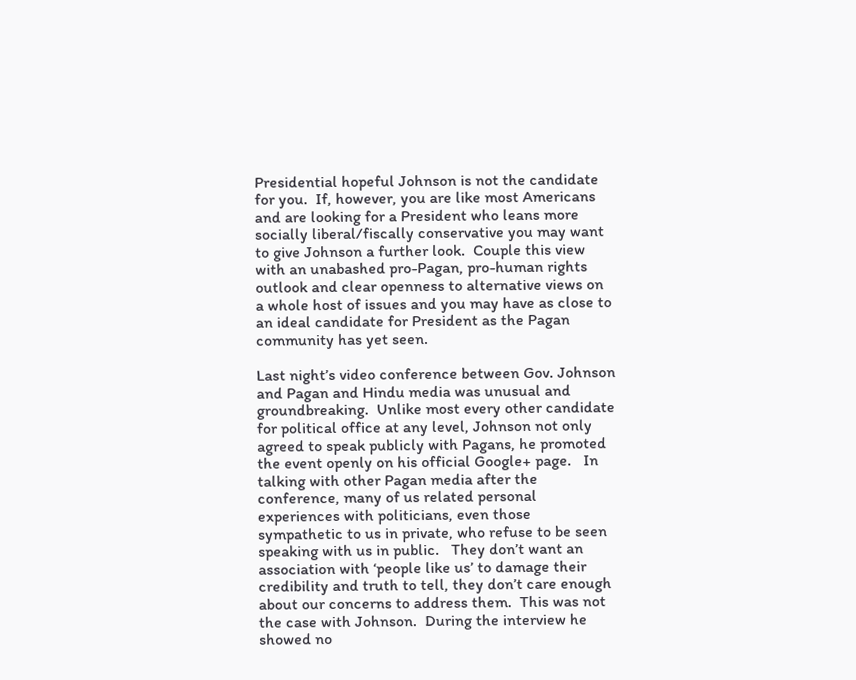Presidential hopeful Johnson is not the candidate for you.  If, however, you are like most Americans and are looking for a President who leans more socially liberal/fiscally conservative you may want to give Johnson a further look.  Couple this view with an unabashed pro-Pagan, pro-human rights outlook and clear openness to alternative views on a whole host of issues and you may have as close to an ideal candidate for President as the Pagan community has yet seen.

Last night’s video conference between Gov. Johnson and Pagan and Hindu media was unusual and groundbreaking.  Unlike most every other candidate for political office at any level, Johnson not only agreed to speak publicly with Pagans, he promoted the event openly on his official Google+ page.   In talking with other Pagan media after the conference, many of us related personal experiences with politicians, even those sympathetic to us in private, who refuse to be seen speaking with us in public.   They don’t want an association with ‘people like us’ to damage their credibility and truth to tell, they don’t care enough about our concerns to address them.  This was not the case with Johnson.  During the interview he showed no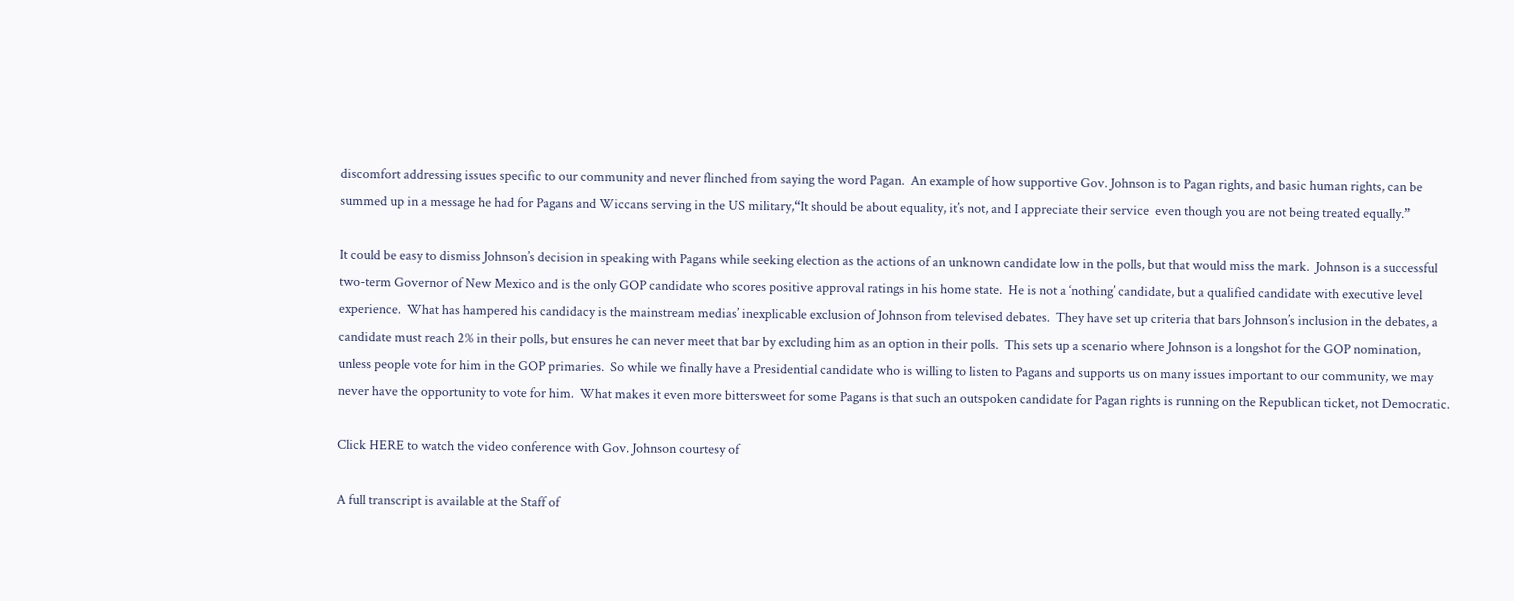discomfort addressing issues specific to our community and never flinched from saying the word Pagan.  An example of how supportive Gov. Johnson is to Pagan rights, and basic human rights, can be summed up in a message he had for Pagans and Wiccans serving in the US military,“It should be about equality, it’s not, and I appreciate their service  even though you are not being treated equally.”

It could be easy to dismiss Johnson’s decision in speaking with Pagans while seeking election as the actions of an unknown candidate low in the polls, but that would miss the mark.  Johnson is a successful two-term Governor of New Mexico and is the only GOP candidate who scores positive approval ratings in his home state.  He is not a ‘nothing’ candidate, but a qualified candidate with executive level experience.  What has hampered his candidacy is the mainstream medias’ inexplicable exclusion of Johnson from televised debates.  They have set up criteria that bars Johnson’s inclusion in the debates, a candidate must reach 2% in their polls, but ensures he can never meet that bar by excluding him as an option in their polls.  This sets up a scenario where Johnson is a longshot for the GOP nomination, unless people vote for him in the GOP primaries.  So while we finally have a Presidential candidate who is willing to listen to Pagans and supports us on many issues important to our community, we may never have the opportunity to vote for him.  What makes it even more bittersweet for some Pagans is that such an outspoken candidate for Pagan rights is running on the Republican ticket, not Democratic.

Click HERE to watch the video conference with Gov. Johnson courtesy of

A full transcript is available at the Staff of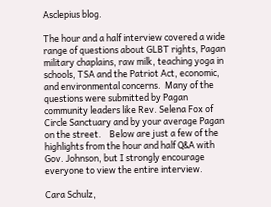Asclepius blog.

The hour and a half interview covered a wide range of questions about GLBT rights, Pagan military chaplains, raw milk, teaching yoga in schools, TSA and the Patriot Act, economic, and environmental concerns.  Many of the questions were submitted by Pagan community leaders like Rev. Selena Fox of Circle Sanctuary and by your average Pagan on the street.    Below are just a few of the highlights from the hour and half Q&A with Gov. Johnson, but I strongly encourage everyone to view the entire interview.

Cara Schulz,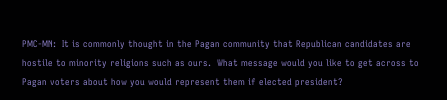PMC-MN:  It is commonly thought in the Pagan community that Republican candidates are hostile to minority religions such as ours.  What message would you like to get across to Pagan voters about how you would represent them if elected president?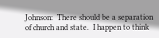Johnson:  There should be a separation of church and state.  I happen to think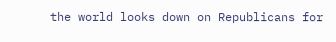the world looks down on Republicans for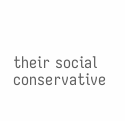their social conservative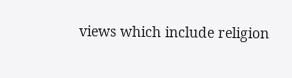views which include religion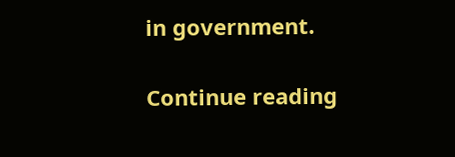in government.

Continue reading